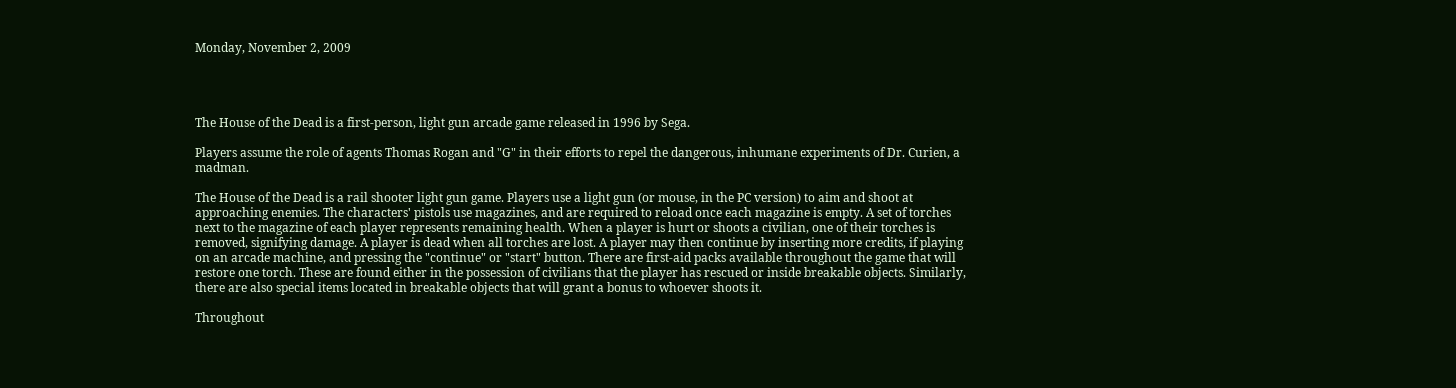Monday, November 2, 2009




The House of the Dead is a first-person, light gun arcade game released in 1996 by Sega.

Players assume the role of agents Thomas Rogan and "G" in their efforts to repel the dangerous, inhumane experiments of Dr. Curien, a madman.

The House of the Dead is a rail shooter light gun game. Players use a light gun (or mouse, in the PC version) to aim and shoot at approaching enemies. The characters' pistols use magazines, and are required to reload once each magazine is empty. A set of torches next to the magazine of each player represents remaining health. When a player is hurt or shoots a civilian, one of their torches is removed, signifying damage. A player is dead when all torches are lost. A player may then continue by inserting more credits, if playing on an arcade machine, and pressing the "continue" or "start" button. There are first-aid packs available throughout the game that will restore one torch. These are found either in the possession of civilians that the player has rescued or inside breakable objects. Similarly, there are also special items located in breakable objects that will grant a bonus to whoever shoots it.

Throughout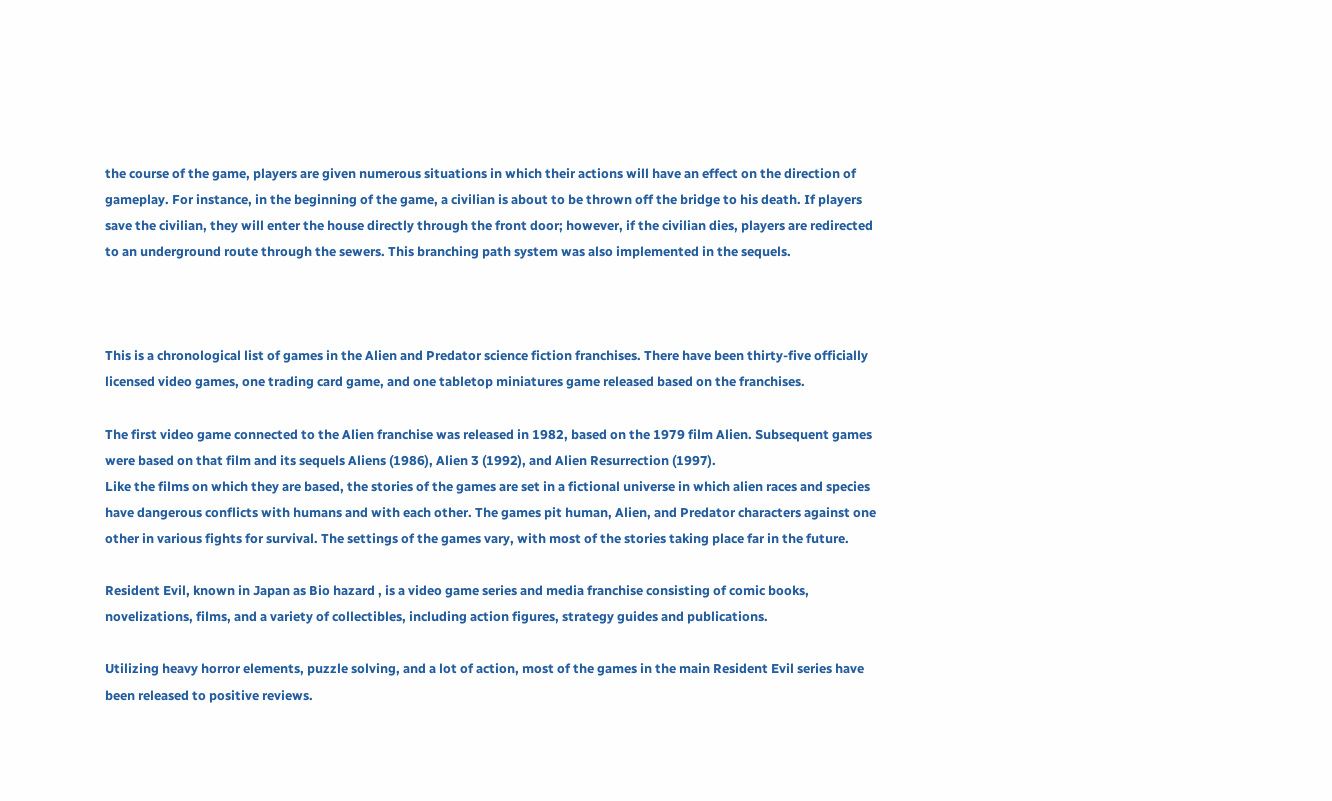the course of the game, players are given numerous situations in which their actions will have an effect on the direction of gameplay. For instance, in the beginning of the game, a civilian is about to be thrown off the bridge to his death. If players save the civilian, they will enter the house directly through the front door; however, if the civilian dies, players are redirected to an underground route through the sewers. This branching path system was also implemented in the sequels.



This is a chronological list of games in the Alien and Predator science fiction franchises. There have been thirty-five officially licensed video games, one trading card game, and one tabletop miniatures game released based on the franchises.

The first video game connected to the Alien franchise was released in 1982, based on the 1979 film Alien. Subsequent games were based on that film and its sequels Aliens (1986), Alien 3 (1992), and Alien Resurrection (1997).
Like the films on which they are based, the stories of the games are set in a fictional universe in which alien races and species have dangerous conflicts with humans and with each other. The games pit human, Alien, and Predator characters against one other in various fights for survival. The settings of the games vary, with most of the stories taking place far in the future.

Resident Evil, known in Japan as Bio hazard , is a video game series and media franchise consisting of comic books, novelizations, films, and a variety of collectibles, including action figures, strategy guides and publications.

Utilizing heavy horror elements, puzzle solving, and a lot of action, most of the games in the main Resident Evil series have been released to positive reviews.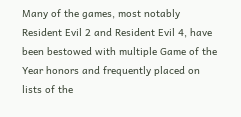Many of the games, most notably Resident Evil 2 and Resident Evil 4, have been bestowed with multiple Game of the Year honors and frequently placed on lists of the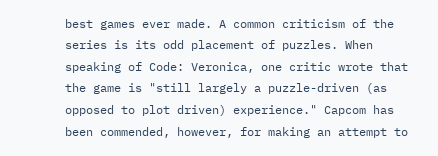best games ever made. A common criticism of the series is its odd placement of puzzles. When speaking of Code: Veronica, one critic wrote that the game is "still largely a puzzle-driven (as opposed to plot driven) experience." Capcom has been commended, however, for making an attempt to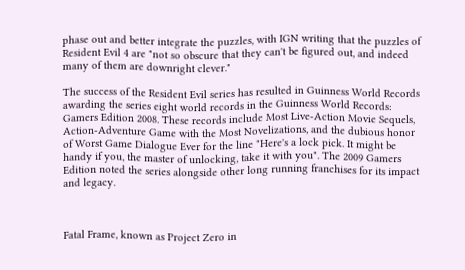phase out and better integrate the puzzles, with IGN writing that the puzzles of Resident Evil 4 are "not so obscure that they can't be figured out, and indeed many of them are downright clever."

The success of the Resident Evil series has resulted in Guinness World Records awarding the series eight world records in the Guinness World Records: Gamers Edition 2008. These records include Most Live-Action Movie Sequels, Action-Adventure Game with the Most Novelizations, and the dubious honor of Worst Game Dialogue Ever for the line "Here's a lock pick. It might be handy if you, the master of unlocking, take it with you". The 2009 Gamers Edition noted the series alongside other long running franchises for its impact and legacy.



Fatal Frame, known as Project Zero in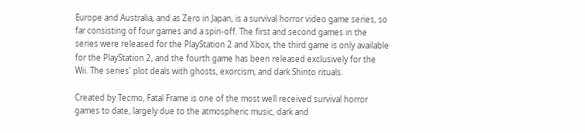Europe and Australia, and as Zero in Japan, is a survival horror video game series, so far consisting of four games and a spin-off. The first and second games in the series were released for the PlayStation 2 and Xbox, the third game is only available for the PlayStation 2, and the fourth game has been released exclusively for the Wii. The series' plot deals with ghosts, exorcism, and dark Shinto rituals.

Created by Tecmo, Fatal Frame is one of the most well received survival horror games to date, largely due to the atmospheric music, dark and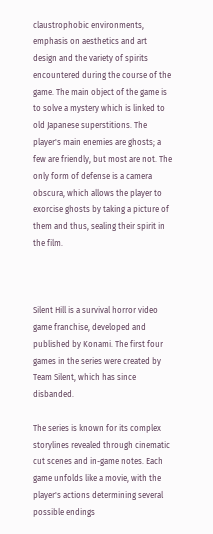claustrophobic environments, emphasis on aesthetics and art design and the variety of spirits encountered during the course of the game. The main object of the game is to solve a mystery which is linked to old Japanese superstitions. The player's main enemies are ghosts; a few are friendly, but most are not. The only form of defense is a camera obscura, which allows the player to exorcise ghosts by taking a picture of them and thus, sealing their spirit in the film.



Silent Hill is a survival horror video game franchise, developed and published by Konami. The first four games in the series were created by Team Silent, which has since disbanded.

The series is known for its complex storylines revealed through cinematic cut scenes and in-game notes. Each game unfolds like a movie, with the player's actions determining several possible endings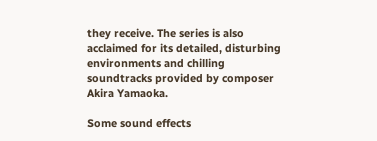they receive. The series is also acclaimed for its detailed, disturbing environments and chilling soundtracks provided by composer Akira Yamaoka.

Some sound effects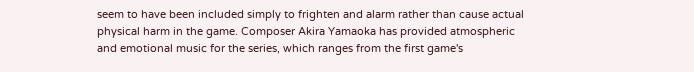seem to have been included simply to frighten and alarm rather than cause actual physical harm in the game. Composer Akira Yamaoka has provided atmospheric and emotional music for the series, which ranges from the first game's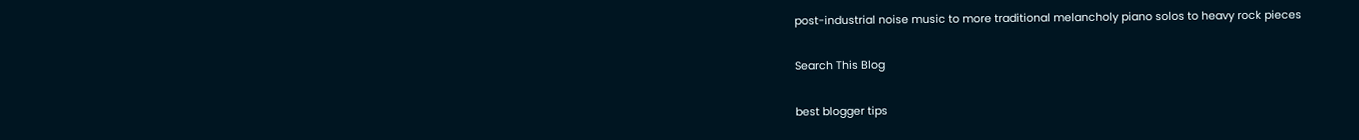post-industrial noise music to more traditional melancholy piano solos to heavy rock pieces

Search This Blog

best blogger tips